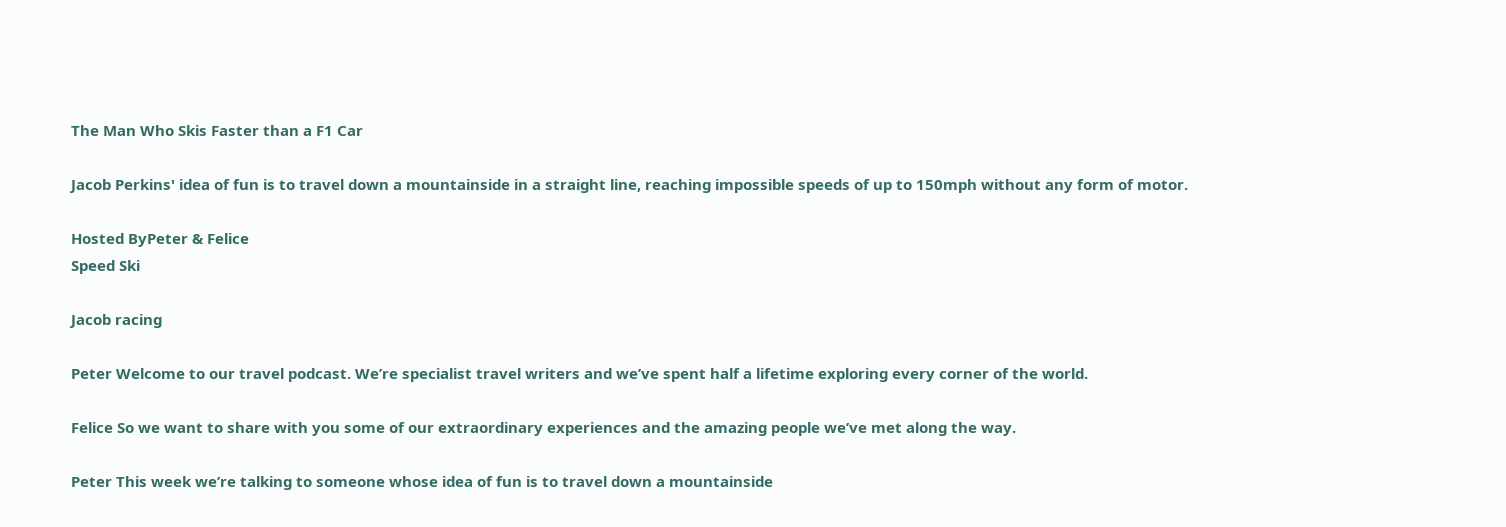The Man Who Skis Faster than a F1 Car

Jacob Perkins' idea of fun is to travel down a mountainside in a straight line, reaching impossible speeds of up to 150mph without any form of motor.

Hosted ByPeter & Felice
Speed Ski

Jacob racing

Peter Welcome to our travel podcast. We’re specialist travel writers and we’ve spent half a lifetime exploring every corner of the world.

Felice So we want to share with you some of our extraordinary experiences and the amazing people we’ve met along the way.

Peter This week we’re talking to someone whose idea of fun is to travel down a mountainside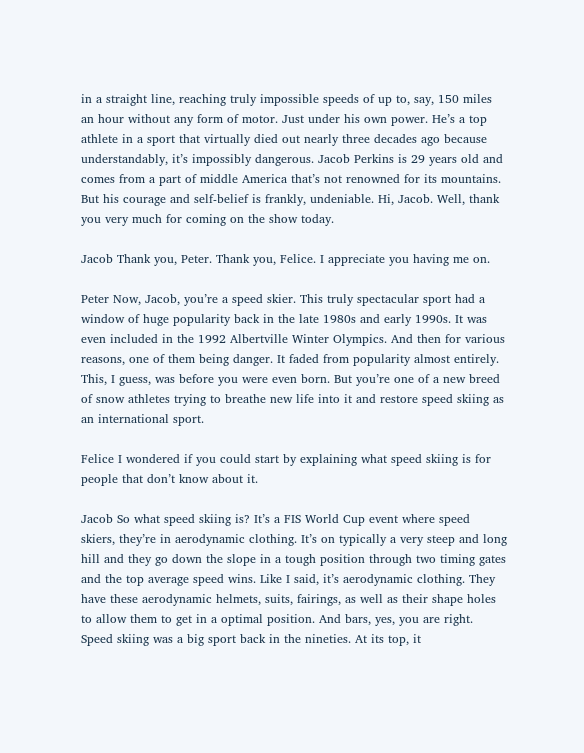in a straight line, reaching truly impossible speeds of up to, say, 150 miles an hour without any form of motor. Just under his own power. He’s a top athlete in a sport that virtually died out nearly three decades ago because understandably, it’s impossibly dangerous. Jacob Perkins is 29 years old and comes from a part of middle America that’s not renowned for its mountains. But his courage and self-belief is frankly, undeniable. Hi, Jacob. Well, thank you very much for coming on the show today.

Jacob Thank you, Peter. Thank you, Felice. I appreciate you having me on.

Peter Now, Jacob, you’re a speed skier. This truly spectacular sport had a window of huge popularity back in the late 1980s and early 1990s. It was even included in the 1992 Albertville Winter Olympics. And then for various reasons, one of them being danger. It faded from popularity almost entirely. This, I guess, was before you were even born. But you’re one of a new breed of snow athletes trying to breathe new life into it and restore speed skiing as an international sport.

Felice I wondered if you could start by explaining what speed skiing is for people that don’t know about it.

Jacob So what speed skiing is? It’s a FIS World Cup event where speed skiers, they’re in aerodynamic clothing. It’s on typically a very steep and long hill and they go down the slope in a tough position through two timing gates and the top average speed wins. Like I said, it’s aerodynamic clothing. They have these aerodynamic helmets, suits, fairings, as well as their shape holes to allow them to get in a optimal position. And bars, yes, you are right. Speed skiing was a big sport back in the nineties. At its top, it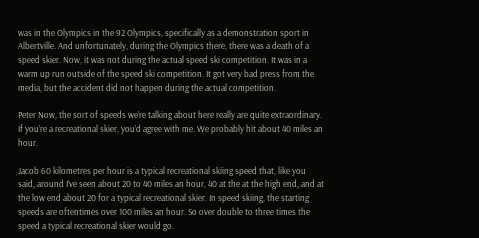was in the Olympics in the 92 Olympics, specifically as a demonstration sport in Albertville. And unfortunately, during the Olympics there, there was a death of a speed skier. Now, it was not during the actual speed ski competition. It was in a warm up run outside of the speed ski competition. It got very bad press from the media, but the accident did not happen during the actual competition.

Peter Now, the sort of speeds we’re talking about here really are quite extraordinary. If you’re a recreational skier, you’d agree with me. We probably hit about 40 miles an hour.

Jacob 60 kilometres per hour is a typical recreational skiing speed that, like you said, around I’ve seen about 20 to 40 miles an hour, 40 at the at the high end, and at the low end about 20 for a typical recreational skier. In speed skiing, the starting speeds are oftentimes over 100 miles an hour. So over double to three times the speed a typical recreational skier would go.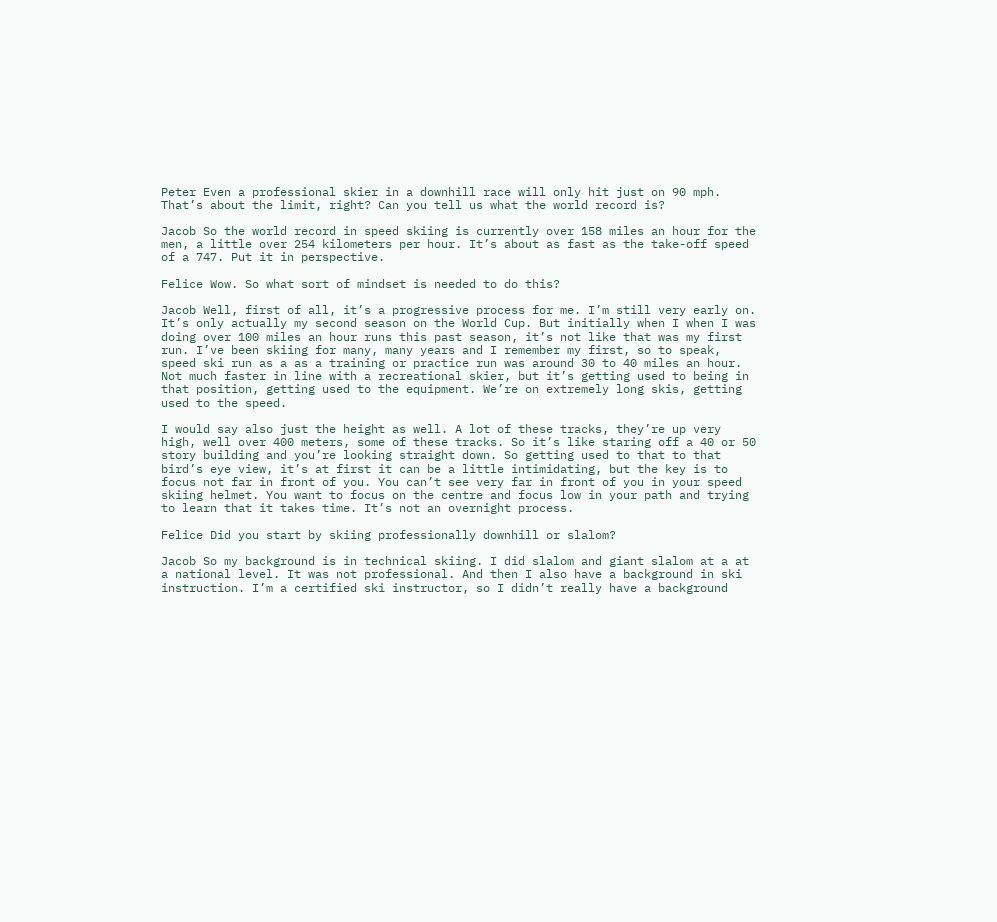Peter Even a professional skier in a downhill race will only hit just on 90 mph. That’s about the limit, right? Can you tell us what the world record is?

Jacob So the world record in speed skiing is currently over 158 miles an hour for the men, a little over 254 kilometers per hour. It’s about as fast as the take-off speed of a 747. Put it in perspective.

Felice Wow. So what sort of mindset is needed to do this?

Jacob Well, first of all, it’s a progressive process for me. I’m still very early on. It’s only actually my second season on the World Cup. But initially when I when I was doing over 100 miles an hour runs this past season, it’s not like that was my first run. I’ve been skiing for many, many years and I remember my first, so to speak, speed ski run as a as a training or practice run was around 30 to 40 miles an hour. Not much faster in line with a recreational skier, but it’s getting used to being in that position, getting used to the equipment. We’re on extremely long skis, getting used to the speed.

I would say also just the height as well. A lot of these tracks, they’re up very high, well over 400 meters, some of these tracks. So it’s like staring off a 40 or 50 story building and you’re looking straight down. So getting used to that to that bird’s eye view, it’s at first it can be a little intimidating, but the key is to focus not far in front of you. You can’t see very far in front of you in your speed skiing helmet. You want to focus on the centre and focus low in your path and trying to learn that it takes time. It’s not an overnight process.

Felice Did you start by skiing professionally downhill or slalom?

Jacob So my background is in technical skiing. I did slalom and giant slalom at a at a national level. It was not professional. And then I also have a background in ski instruction. I’m a certified ski instructor, so I didn’t really have a background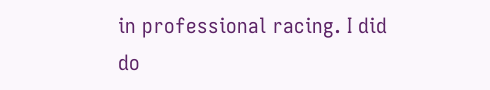in professional racing. I did do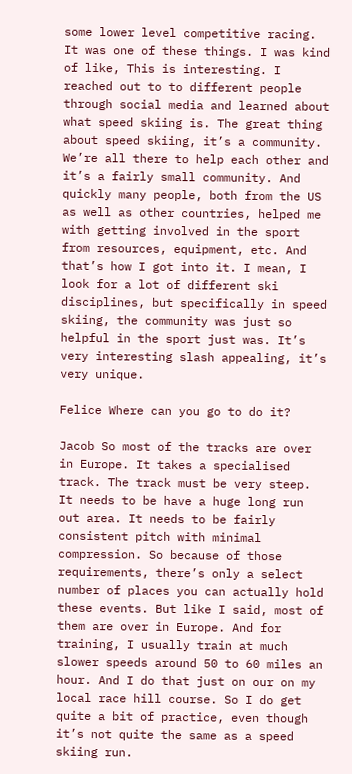some lower level competitive racing. It was one of these things. I was kind of like, This is interesting. I reached out to to different people through social media and learned about what speed skiing is. The great thing about speed skiing, it’s a community. We’re all there to help each other and it’s a fairly small community. And quickly many people, both from the US as well as other countries, helped me with getting involved in the sport from resources, equipment, etc. And that’s how I got into it. I mean, I look for a lot of different ski disciplines, but specifically in speed skiing, the community was just so helpful in the sport just was. It’s very interesting slash appealing, it’s very unique.

Felice Where can you go to do it?

Jacob So most of the tracks are over in Europe. It takes a specialised track. The track must be very steep. It needs to be have a huge long run out area. It needs to be fairly consistent pitch with minimal compression. So because of those requirements, there’s only a select number of places you can actually hold these events. But like I said, most of them are over in Europe. And for training, I usually train at much slower speeds around 50 to 60 miles an hour. And I do that just on our on my local race hill course. So I do get quite a bit of practice, even though it’s not quite the same as a speed skiing run.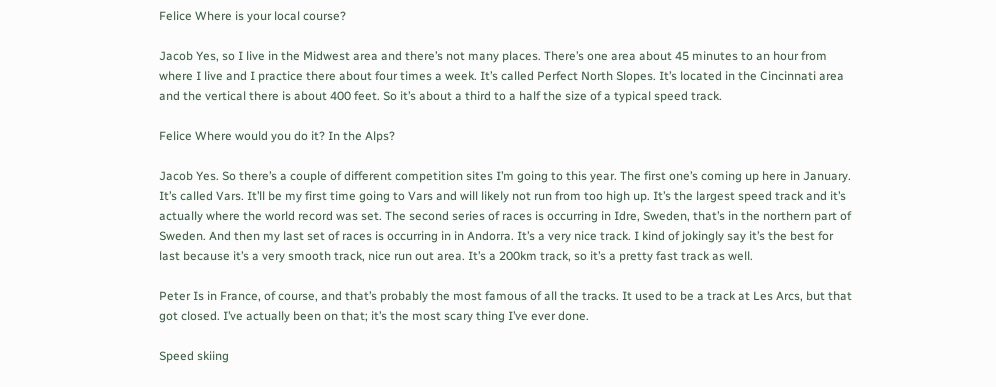Felice Where is your local course?

Jacob Yes, so I live in the Midwest area and there’s not many places. There’s one area about 45 minutes to an hour from where I live and I practice there about four times a week. It’s called Perfect North Slopes. It’s located in the Cincinnati area and the vertical there is about 400 feet. So it’s about a third to a half the size of a typical speed track.

Felice Where would you do it? In the Alps?

Jacob Yes. So there’s a couple of different competition sites I’m going to this year. The first one’s coming up here in January. It’s called Vars. It’ll be my first time going to Vars and will likely not run from too high up. It’s the largest speed track and it’s actually where the world record was set. The second series of races is occurring in Idre, Sweden, that’s in the northern part of Sweden. And then my last set of races is occurring in in Andorra. It’s a very nice track. I kind of jokingly say it’s the best for last because it’s a very smooth track, nice run out area. It’s a 200km track, so it’s a pretty fast track as well.

Peter Is in France, of course, and that’s probably the most famous of all the tracks. It used to be a track at Les Arcs, but that got closed. I’ve actually been on that; it’s the most scary thing I’ve ever done.

Speed skiing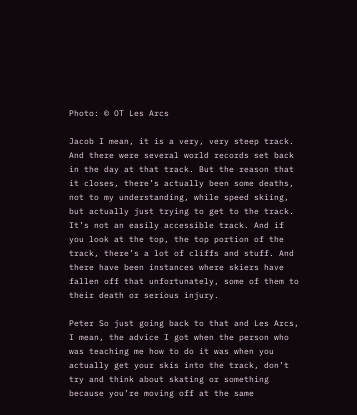Photo: © OT Les Arcs

Jacob I mean, it is a very, very steep track. And there were several world records set back in the day at that track. But the reason that it closes, there’s actually been some deaths, not to my understanding, while speed skiing, but actually just trying to get to the track. It’s not an easily accessible track. And if you look at the top, the top portion of the track, there’s a lot of cliffs and stuff. And there have been instances where skiers have fallen off that unfortunately, some of them to their death or serious injury.

Peter So just going back to that and Les Arcs, I mean, the advice I got when the person who was teaching me how to do it was when you actually get your skis into the track, don’t try and think about skating or something because you’re moving off at the same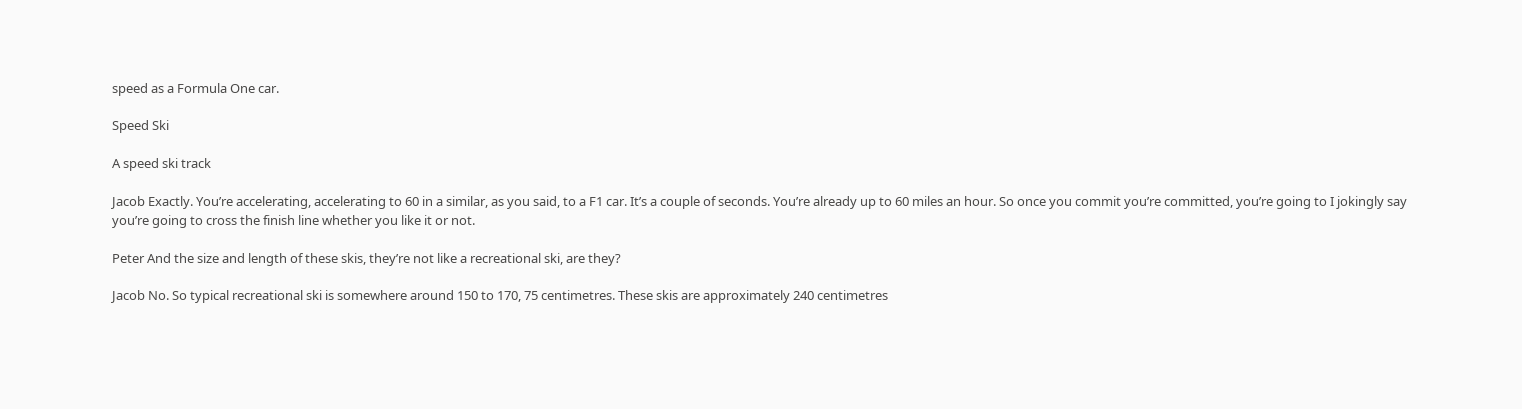speed as a Formula One car.

Speed Ski

A speed ski track

Jacob Exactly. You’re accelerating, accelerating to 60 in a similar, as you said, to a F1 car. It’s a couple of seconds. You’re already up to 60 miles an hour. So once you commit you’re committed, you’re going to I jokingly say you’re going to cross the finish line whether you like it or not.

Peter And the size and length of these skis, they’re not like a recreational ski, are they?

Jacob No. So typical recreational ski is somewhere around 150 to 170, 75 centimetres. These skis are approximately 240 centimetres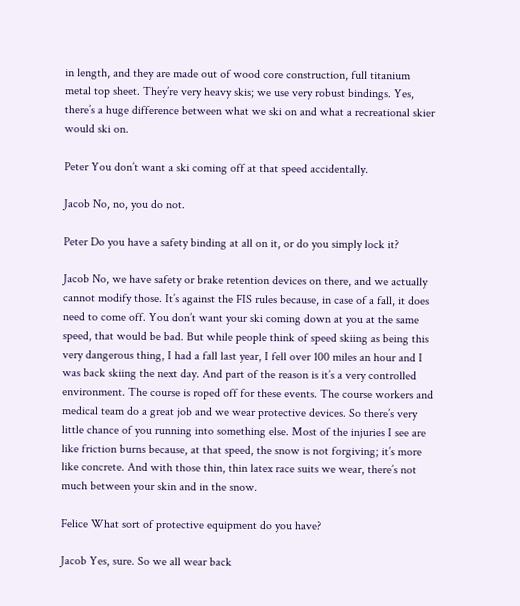in length, and they are made out of wood core construction, full titanium metal top sheet. They’re very heavy skis; we use very robust bindings. Yes, there’s a huge difference between what we ski on and what a recreational skier would ski on.

Peter You don’t want a ski coming off at that speed accidentally.

Jacob No, no, you do not.

Peter Do you have a safety binding at all on it, or do you simply lock it?

Jacob No, we have safety or brake retention devices on there, and we actually cannot modify those. It’s against the FIS rules because, in case of a fall, it does need to come off. You don’t want your ski coming down at you at the same speed, that would be bad. But while people think of speed skiing as being this very dangerous thing, I had a fall last year, I fell over 100 miles an hour and I was back skiing the next day. And part of the reason is it’s a very controlled environment. The course is roped off for these events. The course workers and medical team do a great job and we wear protective devices. So there’s very little chance of you running into something else. Most of the injuries I see are like friction burns because, at that speed, the snow is not forgiving; it’s more like concrete. And with those thin, thin latex race suits we wear, there’s not much between your skin and in the snow.

Felice What sort of protective equipment do you have?

Jacob Yes, sure. So we all wear back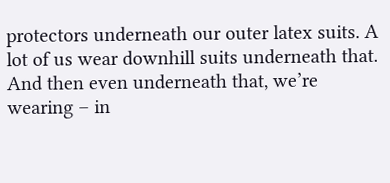protectors underneath our outer latex suits. A lot of us wear downhill suits underneath that. And then even underneath that, we’re wearing – in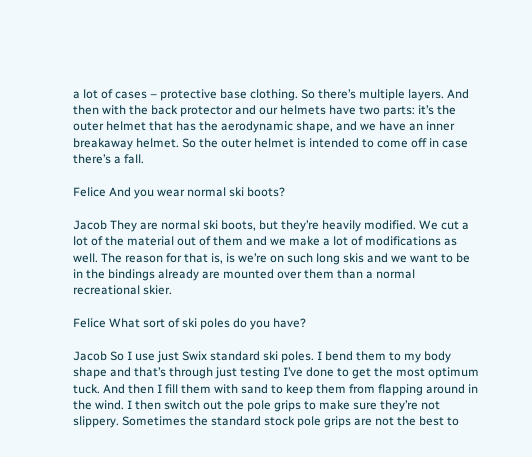a lot of cases – protective base clothing. So there’s multiple layers. And then with the back protector and our helmets have two parts: it’s the outer helmet that has the aerodynamic shape, and we have an inner breakaway helmet. So the outer helmet is intended to come off in case there’s a fall.

Felice And you wear normal ski boots?

Jacob They are normal ski boots, but they’re heavily modified. We cut a lot of the material out of them and we make a lot of modifications as well. The reason for that is, is we’re on such long skis and we want to be in the bindings already are mounted over them than a normal recreational skier.

Felice What sort of ski poles do you have?

Jacob So I use just Swix standard ski poles. I bend them to my body shape and that’s through just testing I’ve done to get the most optimum tuck. And then I fill them with sand to keep them from flapping around in the wind. I then switch out the pole grips to make sure they’re not slippery. Sometimes the standard stock pole grips are not the best to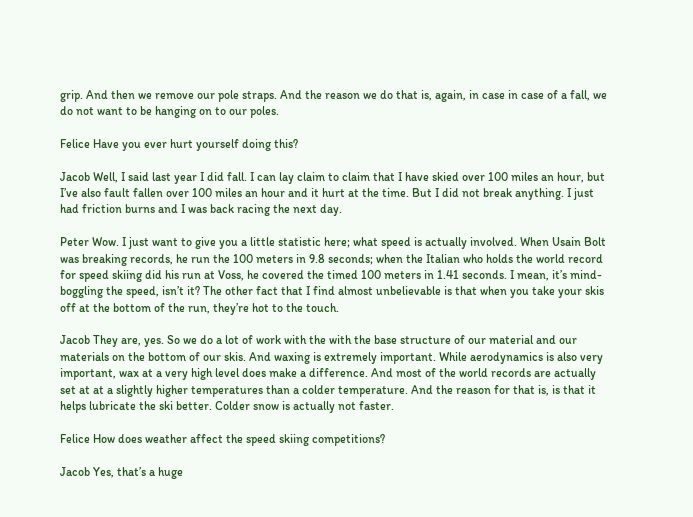grip. And then we remove our pole straps. And the reason we do that is, again, in case in case of a fall, we do not want to be hanging on to our poles.

Felice Have you ever hurt yourself doing this?

Jacob Well, I said last year I did fall. I can lay claim to claim that I have skied over 100 miles an hour, but I’ve also fault fallen over 100 miles an hour and it hurt at the time. But I did not break anything. I just had friction burns and I was back racing the next day.

Peter Wow. I just want to give you a little statistic here; what speed is actually involved. When Usain Bolt was breaking records, he run the 100 meters in 9.8 seconds; when the Italian who holds the world record for speed skiing did his run at Voss, he covered the timed 100 meters in 1.41 seconds. I mean, it’s mind-boggling the speed, isn’t it? The other fact that I find almost unbelievable is that when you take your skis off at the bottom of the run, they’re hot to the touch.

Jacob They are, yes. So we do a lot of work with the with the base structure of our material and our materials on the bottom of our skis. And waxing is extremely important. While aerodynamics is also very important, wax at a very high level does make a difference. And most of the world records are actually set at at a slightly higher temperatures than a colder temperature. And the reason for that is, is that it helps lubricate the ski better. Colder snow is actually not faster.

Felice How does weather affect the speed skiing competitions?

Jacob Yes, that’s a huge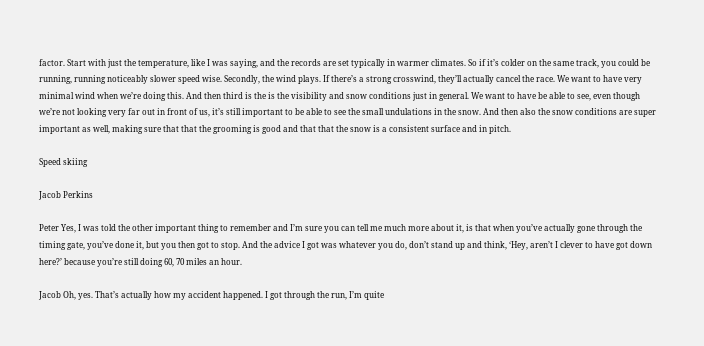factor. Start with just the temperature, like I was saying, and the records are set typically in warmer climates. So if it’s colder on the same track, you could be running, running noticeably slower speed wise. Secondly, the wind plays. If there’s a strong crosswind, they’ll actually cancel the race. We want to have very minimal wind when we’re doing this. And then third is the is the visibility and snow conditions just in general. We want to have be able to see, even though we’re not looking very far out in front of us, it’s still important to be able to see the small undulations in the snow. And then also the snow conditions are super important as well, making sure that that the grooming is good and that that the snow is a consistent surface and in pitch.

Speed skiing

Jacob Perkins

Peter Yes, I was told the other important thing to remember and I’m sure you can tell me much more about it, is that when you’ve actually gone through the timing gate, you’ve done it, but you then got to stop. And the advice I got was whatever you do, don’t stand up and think, ‘Hey, aren’t I clever to have got down here?’ because you’re still doing 60, 70 miles an hour.

Jacob Oh, yes. That’s actually how my accident happened. I got through the run, I’m quite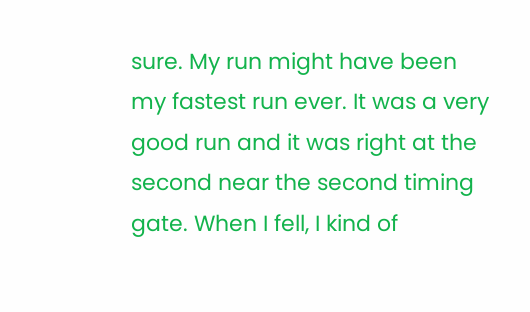sure. My run might have been my fastest run ever. It was a very good run and it was right at the second near the second timing gate. When I fell, I kind of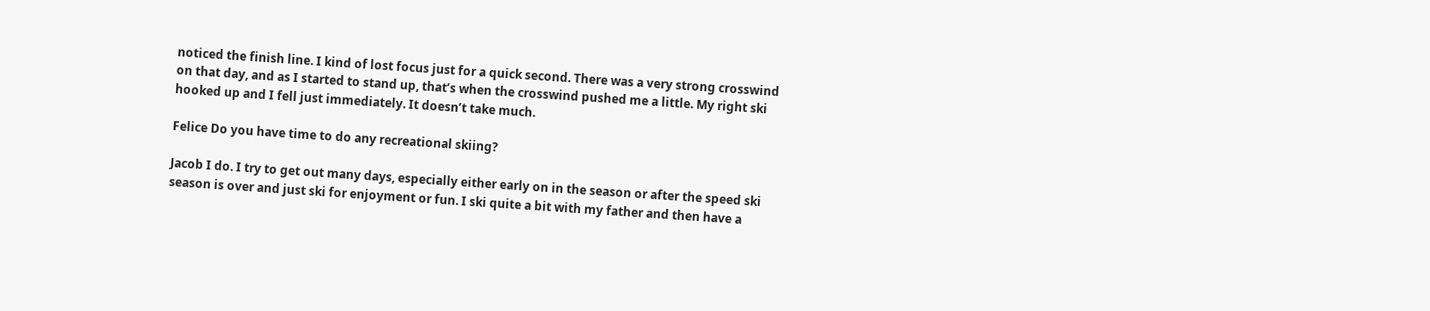noticed the finish line. I kind of lost focus just for a quick second. There was a very strong crosswind on that day, and as I started to stand up, that’s when the crosswind pushed me a little. My right ski hooked up and I fell just immediately. It doesn’t take much.

Felice Do you have time to do any recreational skiing?

Jacob I do. I try to get out many days, especially either early on in the season or after the speed ski season is over and just ski for enjoyment or fun. I ski quite a bit with my father and then have a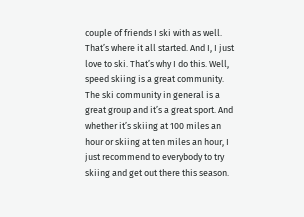couple of friends I ski with as well. That’s where it all started. And I, I just love to ski. That’s why I do this. Well, speed skiing is a great community. The ski community in general is a great group and it’s a great sport. And whether it’s skiing at 100 miles an hour or skiing at ten miles an hour, I just recommend to everybody to try skiing and get out there this season.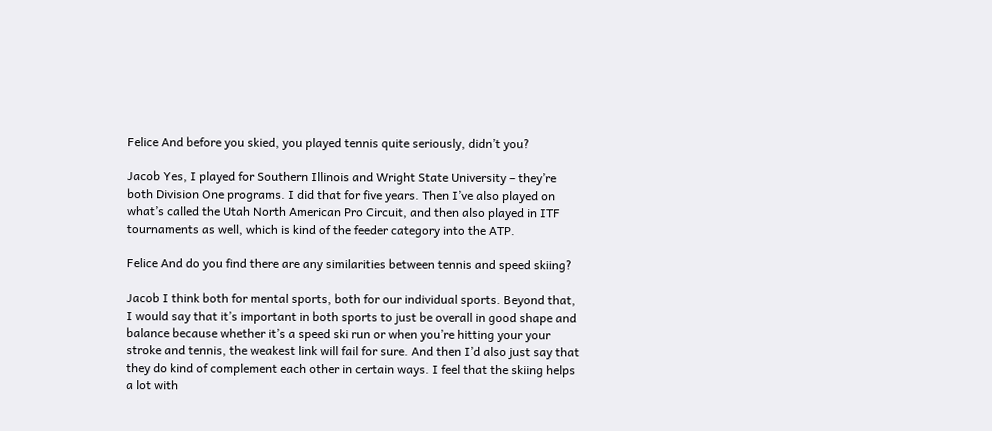Felice And before you skied, you played tennis quite seriously, didn’t you?

Jacob Yes, I played for Southern Illinois and Wright State University – they’re both Division One programs. I did that for five years. Then I’ve also played on what’s called the Utah North American Pro Circuit, and then also played in ITF tournaments as well, which is kind of the feeder category into the ATP.

Felice And do you find there are any similarities between tennis and speed skiing?

Jacob I think both for mental sports, both for our individual sports. Beyond that, I would say that it’s important in both sports to just be overall in good shape and balance because whether it’s a speed ski run or when you’re hitting your your stroke and tennis, the weakest link will fail for sure. And then I’d also just say that they do kind of complement each other in certain ways. I feel that the skiing helps a lot with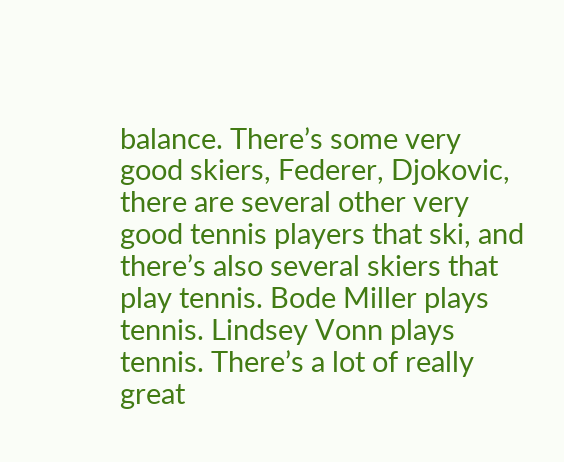balance. There’s some very good skiers, Federer, Djokovic, there are several other very good tennis players that ski, and there’s also several skiers that play tennis. Bode Miller plays tennis. Lindsey Vonn plays tennis. There’s a lot of really great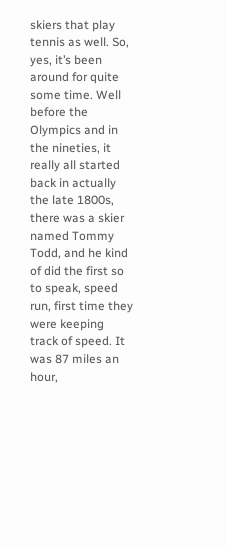skiers that play tennis as well. So, yes, it’s been around for quite some time. Well before the Olympics and in the nineties, it really all started back in actually the late 1800s, there was a skier named Tommy Todd, and he kind of did the first so to speak, speed run, first time they were keeping track of speed. It was 87 miles an hour,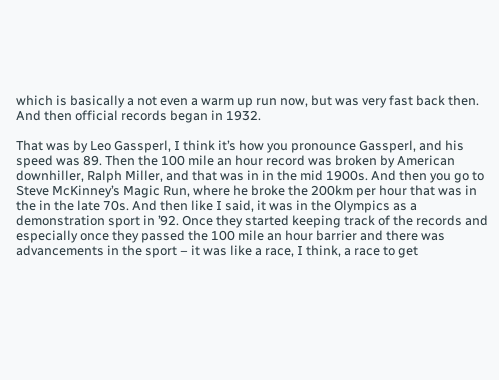which is basically a not even a warm up run now, but was very fast back then. And then official records began in 1932.

That was by Leo Gassperl, I think it’s how you pronounce Gassperl, and his speed was 89. Then the 100 mile an hour record was broken by American downhiller, Ralph Miller, and that was in in the mid 1900s. And then you go to Steve McKinney’s Magic Run, where he broke the 200km per hour that was in the in the late 70s. And then like I said, it was in the Olympics as a demonstration sport in ’92. Once they started keeping track of the records and especially once they passed the 100 mile an hour barrier and there was advancements in the sport – it was like a race, I think, a race to get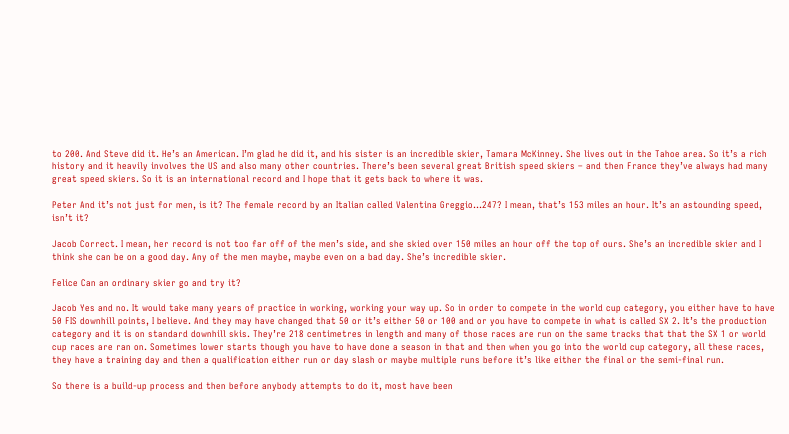to 200. And Steve did it. He’s an American. I’m glad he did it, and his sister is an incredible skier, Tamara McKinney. She lives out in the Tahoe area. So it’s a rich history and it heavily involves the US and also many other countries. There’s been several great British speed skiers – and then France they’ve always had many great speed skiers. So it is an international record and I hope that it gets back to where it was.

Peter And it’s not just for men, is it? The female record by an Italian called Valentina Greggio…247? I mean, that’s 153 miles an hour. It’s an astounding speed, isn’t it?

Jacob Correct. I mean, her record is not too far off of the men’s side, and she skied over 150 miles an hour off the top of ours. She’s an incredible skier and I think she can be on a good day. Any of the men maybe, maybe even on a bad day. She’s incredible skier.

Felice Can an ordinary skier go and try it?

Jacob Yes and no. It would take many years of practice in working, working your way up. So in order to compete in the world cup category, you either have to have 50 FIS downhill points, I believe. And they may have changed that 50 or it’s either 50 or 100 and or you have to compete in what is called SX 2. It’s the production category and it is on standard downhill skis. They’re 218 centimetres in length and many of those races are run on the same tracks that that the SX 1 or world cup races are ran on. Sometimes lower starts though you have to have done a season in that and then when you go into the world cup category, all these races, they have a training day and then a qualification either run or day slash or maybe multiple runs before it’s like either the final or the semi-final run.

So there is a build-up process and then before anybody attempts to do it, most have been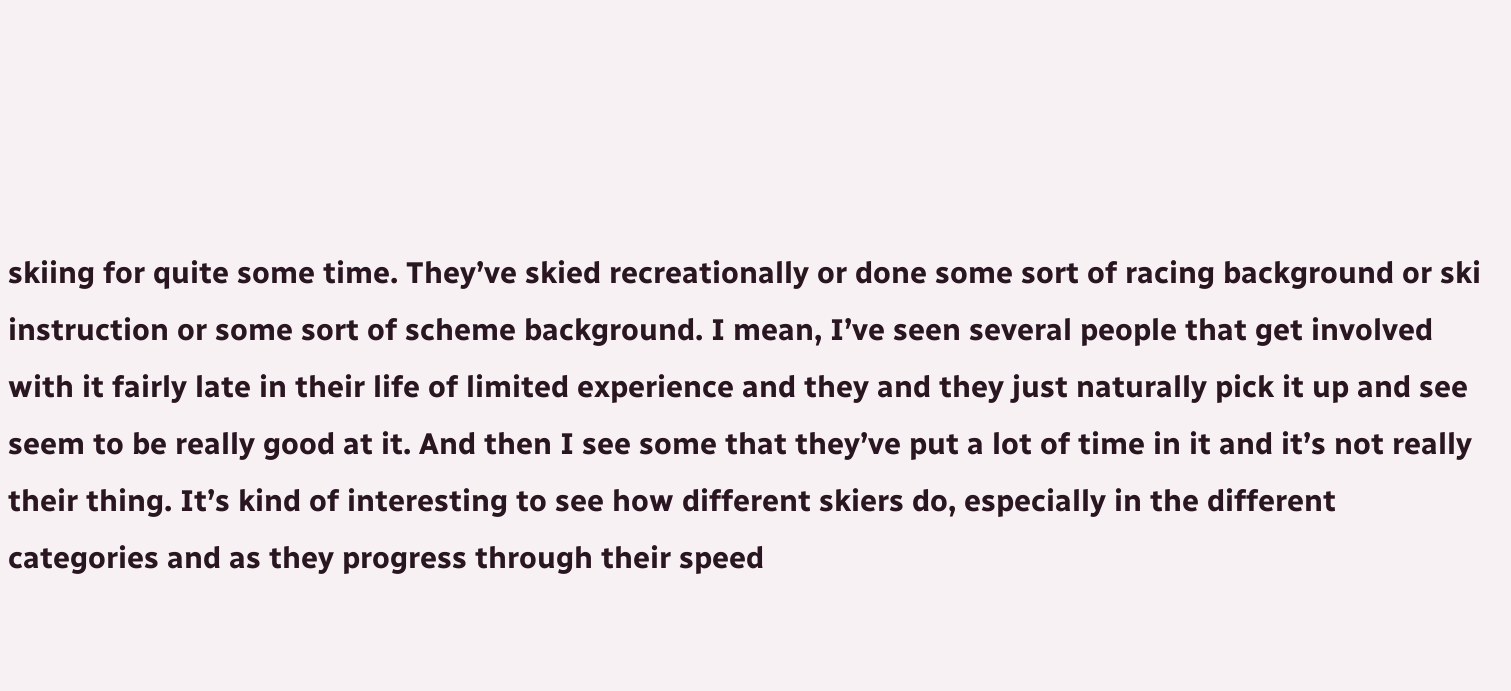skiing for quite some time. They’ve skied recreationally or done some sort of racing background or ski instruction or some sort of scheme background. I mean, I’ve seen several people that get involved with it fairly late in their life of limited experience and they and they just naturally pick it up and see seem to be really good at it. And then I see some that they’ve put a lot of time in it and it’s not really their thing. It’s kind of interesting to see how different skiers do, especially in the different categories and as they progress through their speed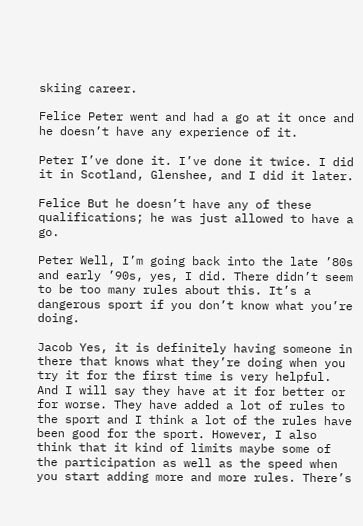skiing career.

Felice Peter went and had a go at it once and he doesn’t have any experience of it.

Peter I’ve done it. I’ve done it twice. I did it in Scotland, Glenshee, and I did it later.

Felice But he doesn’t have any of these qualifications; he was just allowed to have a go.

Peter Well, I’m going back into the late ’80s and early ’90s, yes, I did. There didn’t seem to be too many rules about this. It’s a dangerous sport if you don’t know what you’re doing.

Jacob Yes, it is definitely having someone in there that knows what they’re doing when you try it for the first time is very helpful. And I will say they have at it for better or for worse. They have added a lot of rules to the sport and I think a lot of the rules have been good for the sport. However, I also think that it kind of limits maybe some of the participation as well as the speed when you start adding more and more rules. There’s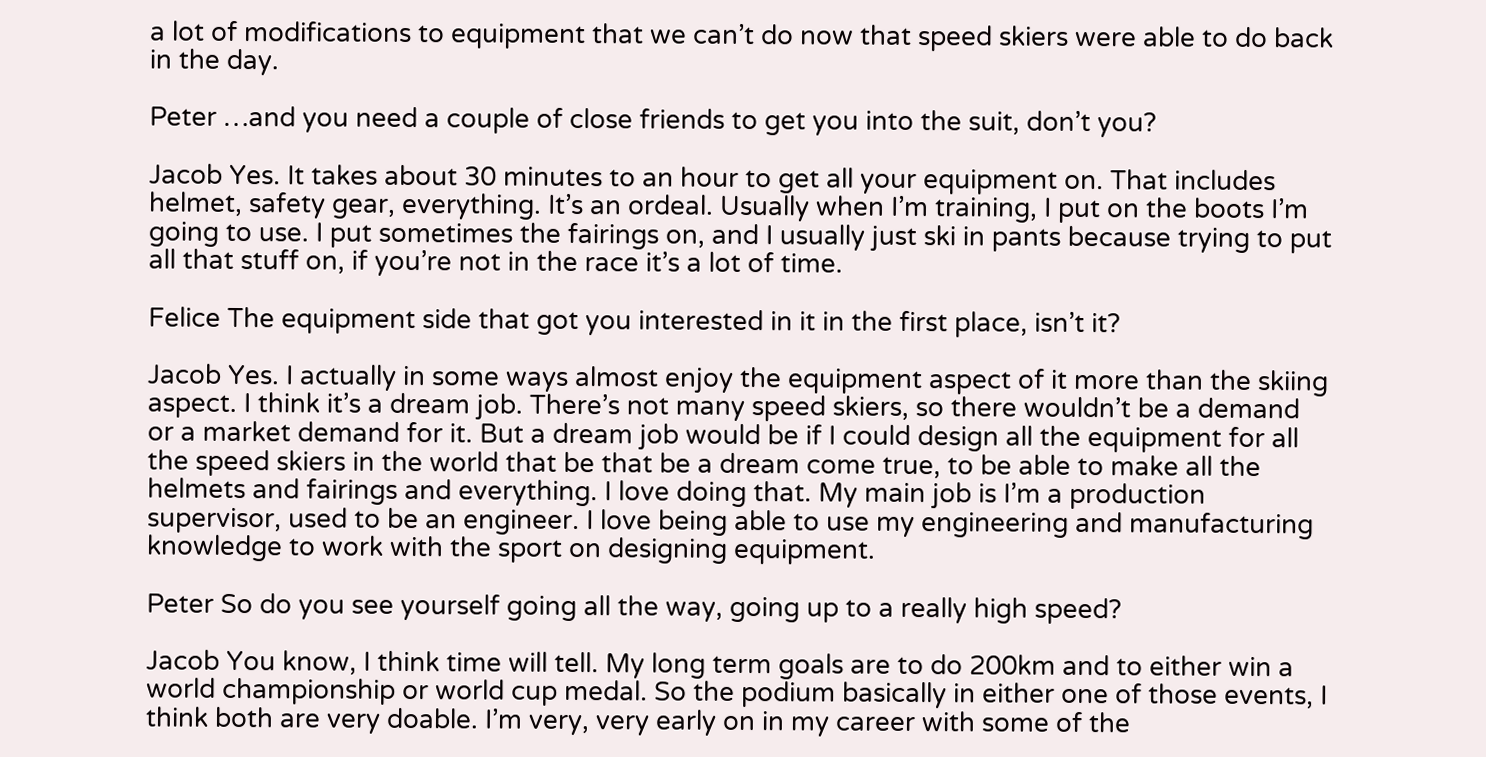a lot of modifications to equipment that we can’t do now that speed skiers were able to do back in the day.

Peter …and you need a couple of close friends to get you into the suit, don’t you?

Jacob Yes. It takes about 30 minutes to an hour to get all your equipment on. That includes helmet, safety gear, everything. It’s an ordeal. Usually when I’m training, I put on the boots I’m going to use. I put sometimes the fairings on, and I usually just ski in pants because trying to put all that stuff on, if you’re not in the race it’s a lot of time.

Felice The equipment side that got you interested in it in the first place, isn’t it?

Jacob Yes. I actually in some ways almost enjoy the equipment aspect of it more than the skiing aspect. I think it’s a dream job. There’s not many speed skiers, so there wouldn’t be a demand or a market demand for it. But a dream job would be if I could design all the equipment for all the speed skiers in the world that be that be a dream come true, to be able to make all the helmets and fairings and everything. I love doing that. My main job is I’m a production supervisor, used to be an engineer. I love being able to use my engineering and manufacturing knowledge to work with the sport on designing equipment.

Peter So do you see yourself going all the way, going up to a really high speed?

Jacob You know, I think time will tell. My long term goals are to do 200km and to either win a world championship or world cup medal. So the podium basically in either one of those events, I think both are very doable. I’m very, very early on in my career with some of the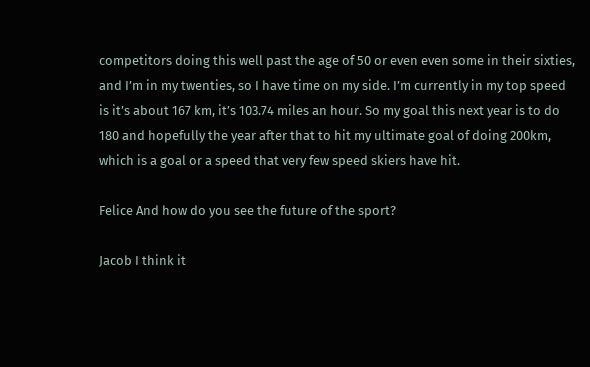competitors doing this well past the age of 50 or even even some in their sixties, and I’m in my twenties, so I have time on my side. I’m currently in my top speed is it’s about 167 km, it’s 103.74 miles an hour. So my goal this next year is to do 180 and hopefully the year after that to hit my ultimate goal of doing 200km, which is a goal or a speed that very few speed skiers have hit.

Felice And how do you see the future of the sport?

Jacob I think it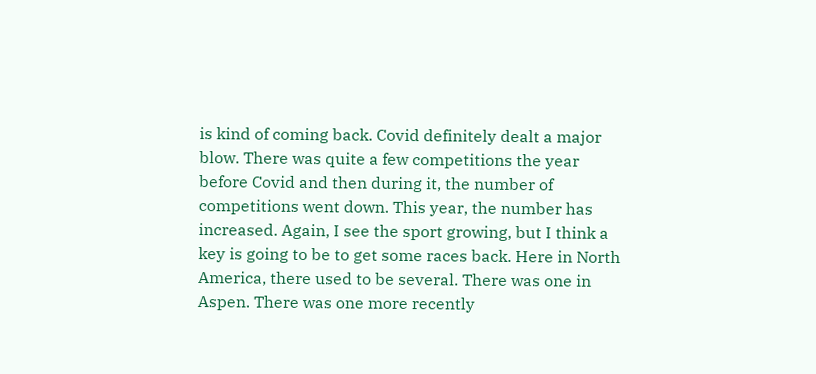is kind of coming back. Covid definitely dealt a major blow. There was quite a few competitions the year before Covid and then during it, the number of competitions went down. This year, the number has increased. Again, I see the sport growing, but I think a key is going to be to get some races back. Here in North America, there used to be several. There was one in Aspen. There was one more recently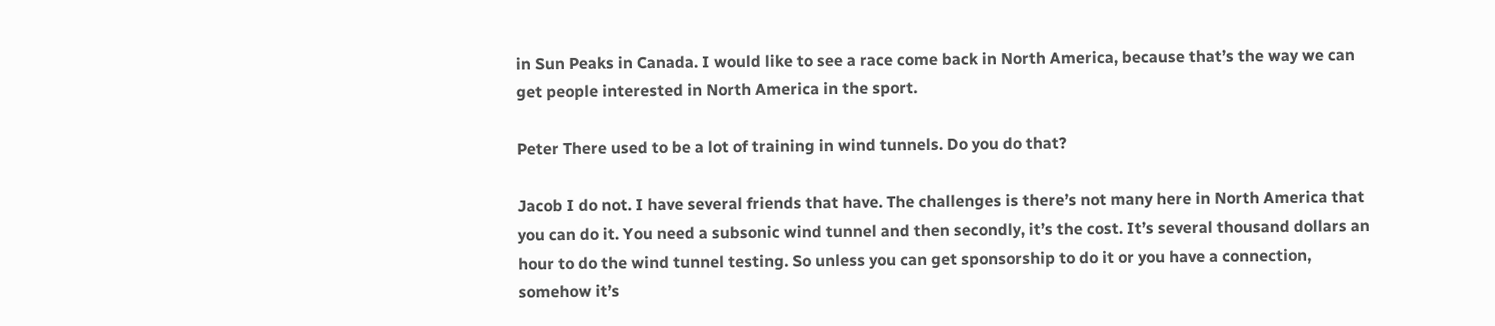in Sun Peaks in Canada. I would like to see a race come back in North America, because that’s the way we can get people interested in North America in the sport.

Peter There used to be a lot of training in wind tunnels. Do you do that?

Jacob I do not. I have several friends that have. The challenges is there’s not many here in North America that you can do it. You need a subsonic wind tunnel and then secondly, it’s the cost. It’s several thousand dollars an hour to do the wind tunnel testing. So unless you can get sponsorship to do it or you have a connection, somehow it’s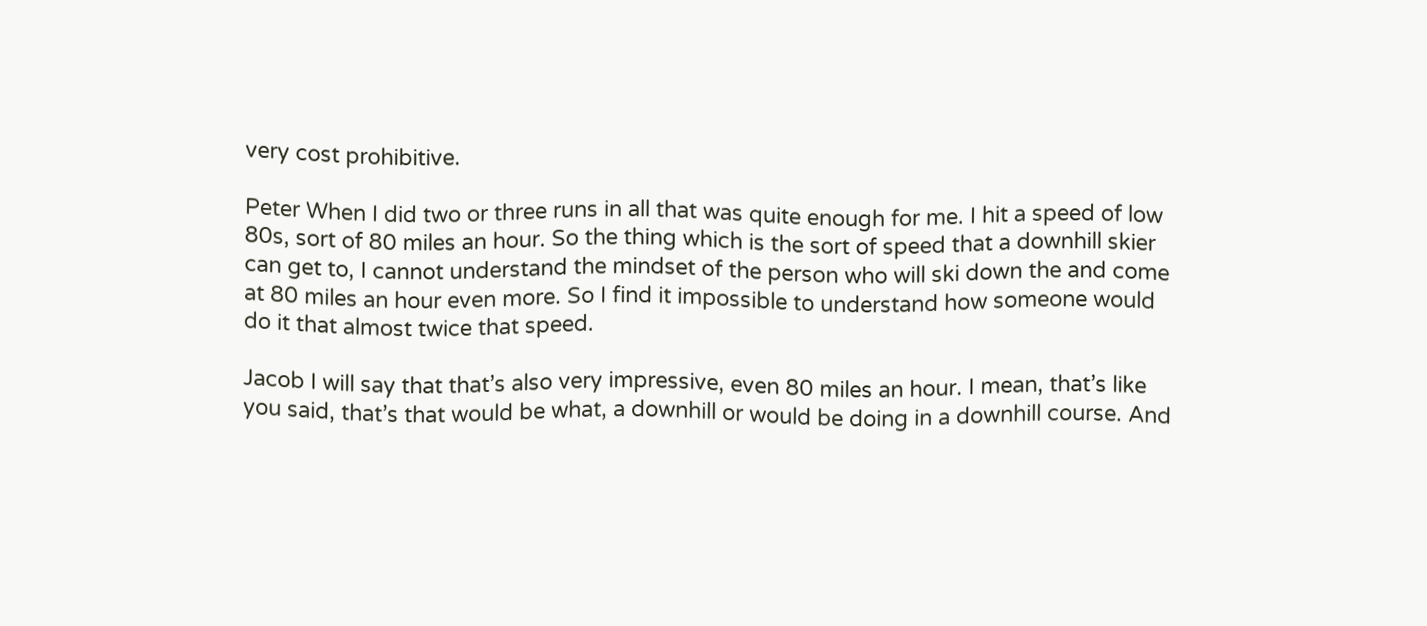very cost prohibitive.

Peter When I did two or three runs in all that was quite enough for me. I hit a speed of low 80s, sort of 80 miles an hour. So the thing which is the sort of speed that a downhill skier can get to, I cannot understand the mindset of the person who will ski down the and come at 80 miles an hour even more. So I find it impossible to understand how someone would do it that almost twice that speed.

Jacob I will say that that’s also very impressive, even 80 miles an hour. I mean, that’s like you said, that’s that would be what, a downhill or would be doing in a downhill course. And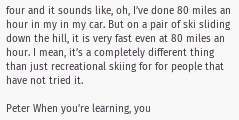four and it sounds like, oh, I’ve done 80 miles an hour in my in my car. But on a pair of ski sliding down the hill, it is very fast even at 80 miles an hour. I mean, it’s a completely different thing than just recreational skiing for for people that have not tried it.

Peter When you’re learning, you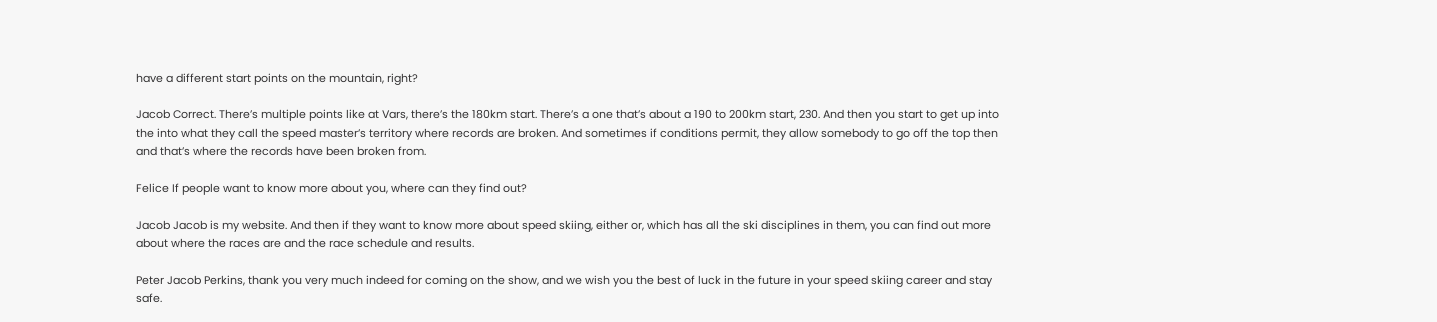have a different start points on the mountain, right?

Jacob Correct. There’s multiple points like at Vars, there’s the 180km start. There’s a one that’s about a 190 to 200km start, 230. And then you start to get up into the into what they call the speed master’s territory where records are broken. And sometimes if conditions permit, they allow somebody to go off the top then and that’s where the records have been broken from.

Felice If people want to know more about you, where can they find out?

Jacob Jacob is my website. And then if they want to know more about speed skiing, either or, which has all the ski disciplines in them, you can find out more about where the races are and the race schedule and results.

Peter Jacob Perkins, thank you very much indeed for coming on the show, and we wish you the best of luck in the future in your speed skiing career and stay safe.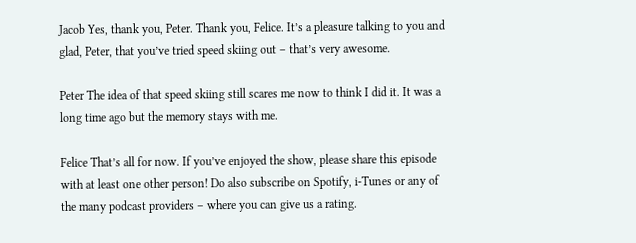Jacob Yes, thank you, Peter. Thank you, Felice. It’s a pleasure talking to you and glad, Peter, that you’ve tried speed skiing out – that’s very awesome.

Peter The idea of that speed skiing still scares me now to think I did it. It was a long time ago but the memory stays with me.

Felice That’s all for now. If you’ve enjoyed the show, please share this episode with at least one other person! Do also subscribe on Spotify, i-Tunes or any of the many podcast providers – where you can give us a rating.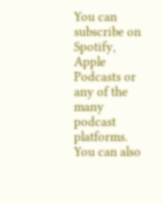You can subscribe on Spotify, Apple Podcasts or any of the many podcast platforms. You can also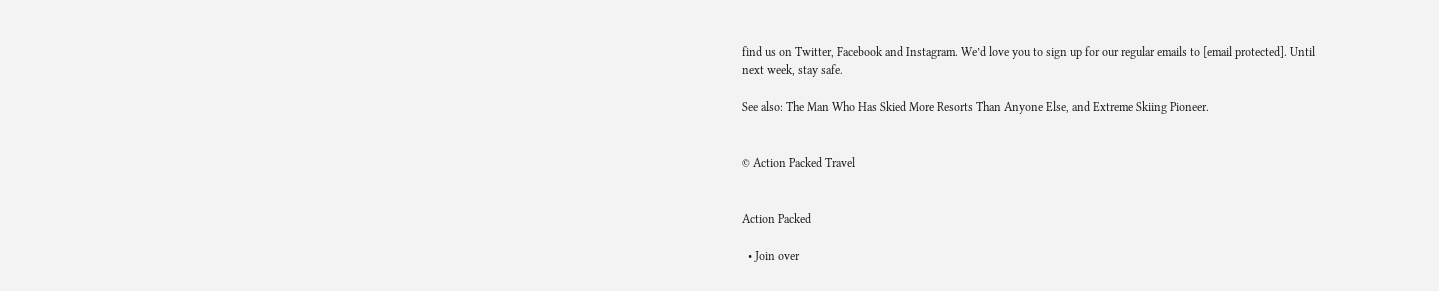find us on Twitter, Facebook and Instagram. We’d love you to sign up for our regular emails to [email protected]. Until next week, stay safe.

See also: The Man Who Has Skied More Resorts Than Anyone Else, and Extreme Skiing Pioneer.


© Action Packed Travel


Action Packed

  • Join over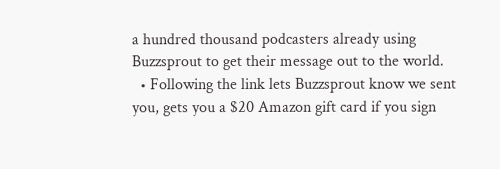a hundred thousand podcasters already using Buzzsprout to get their message out to the world.
  • Following the link lets Buzzsprout know we sent you, gets you a $20 Amazon gift card if you sign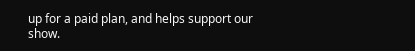up for a paid plan, and helps support our show.